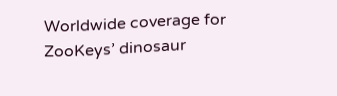Worldwide coverage for ZooKeys’ dinosaur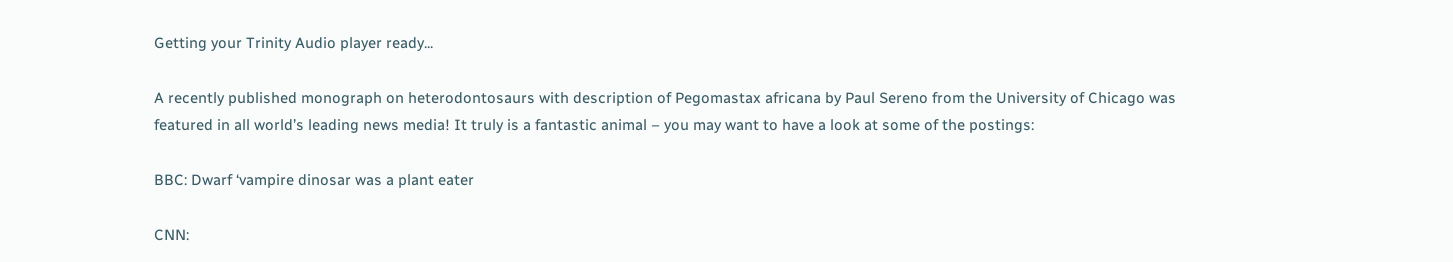Getting your Trinity Audio player ready...

A recently published monograph on heterodontosaurs with description of Pegomastax africana by Paul Sereno from the University of Chicago was featured in all world’s leading news media! It truly is a fantastic animal – you may want to have a look at some of the postings:

BBC: Dwarf ‘vampire dinosar was a plant eater

CNN: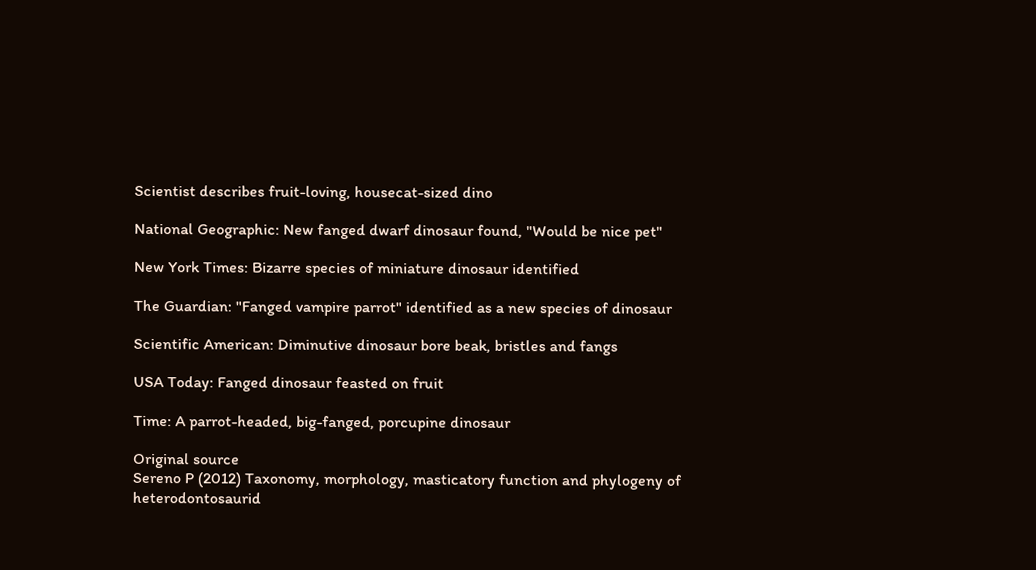Scientist describes fruit-loving, housecat-sized dino

National Geographic: New fanged dwarf dinosaur found, "Would be nice pet"

New York Times: Bizarre species of miniature dinosaur identified

The Guardian: "Fanged vampire parrot" identified as a new species of dinosaur

Scientific American: Diminutive dinosaur bore beak, bristles and fangs

USA Today: Fanged dinosaur feasted on fruit

Time: A parrot-headed, big-fanged, porcupine dinosaur

Original source
Sereno P (2012) Taxonomy, morphology, masticatory function and phylogeny of heterodontosaurid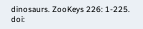dinosaurs. ZooKeys 226: 1-225. doi: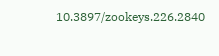10.3897/zookeys.226.2840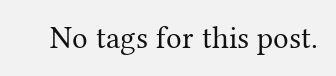No tags for this post.